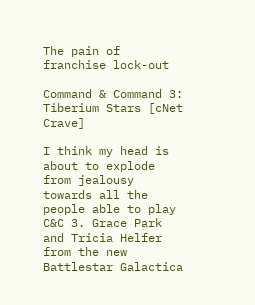The pain of franchise lock-out

Command & Command 3: Tiberium Stars [cNet Crave]

I think my head is about to explode from jealousy towards all the people able to play C&C 3. Grace Park and Tricia Helfer from the new Battlestar Galactica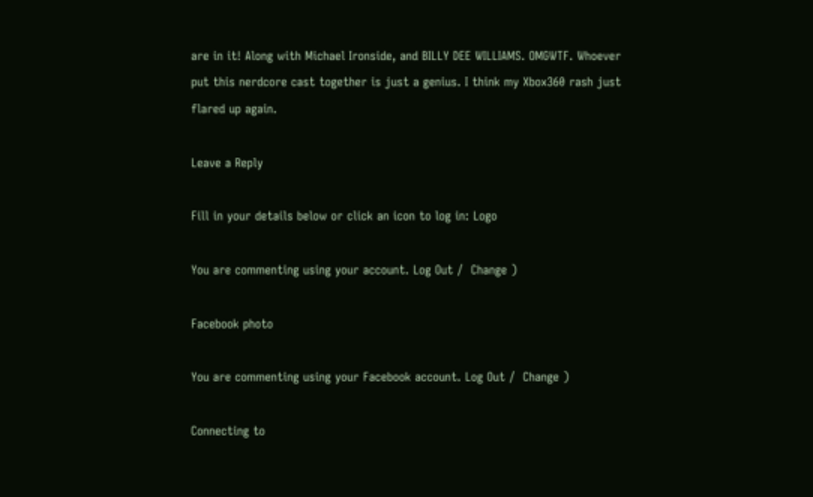are in it! Along with Michael Ironside, and BILLY DEE WILLIAMS. OMGWTF. Whoever put this nerdcore cast together is just a genius. I think my Xbox360 rash just flared up again.

Leave a Reply

Fill in your details below or click an icon to log in: Logo

You are commenting using your account. Log Out /  Change )

Facebook photo

You are commenting using your Facebook account. Log Out /  Change )

Connecting to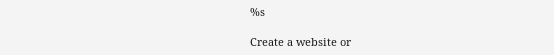%s

Create a website or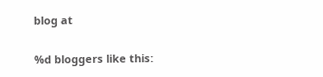blog at

%d bloggers like this: